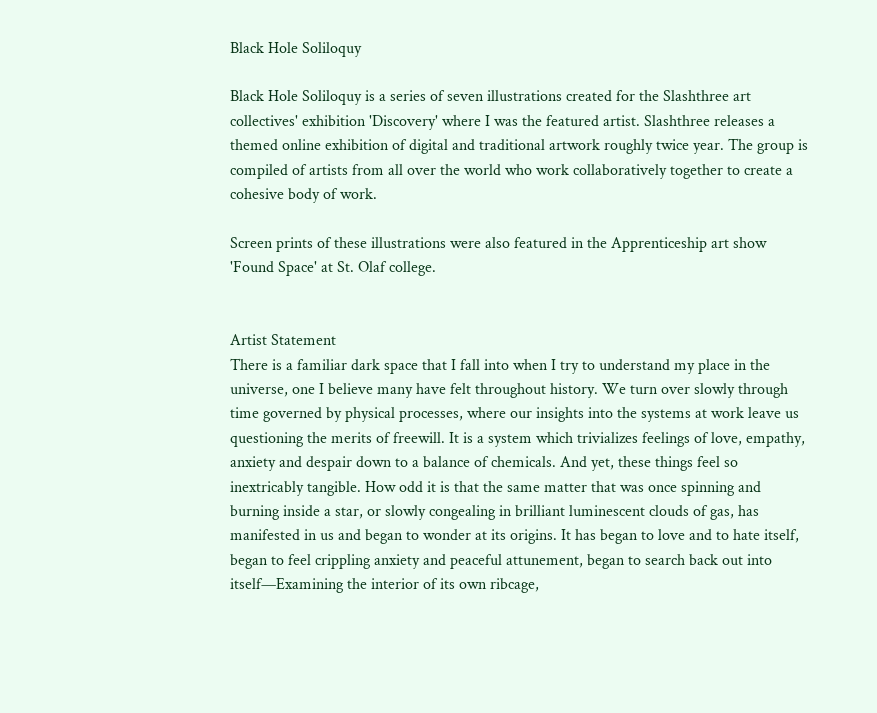Black Hole Soliloquy

Black Hole Soliloquy is a series of seven illustrations created for the Slashthree art collectives' exhibition 'Discovery' where I was the featured artist. Slashthree releases a themed online exhibition of digital and traditional artwork roughly twice year. The group is compiled of artists from all over the world who work collaboratively together to create a cohesive body of work.

Screen prints of these illustrations were also featured in the Apprenticeship art show 'Found Space' at St. Olaf college.


Artist Statement
There is a familiar dark space that I fall into when I try to understand my place in the universe, one I believe many have felt throughout history. We turn over slowly through time governed by physical processes, where our insights into the systems at work leave us questioning the merits of freewill. It is a system which trivializes feelings of love, empathy, anxiety and despair down to a balance of chemicals. And yet, these things feel so inextricably tangible. How odd it is that the same matter that was once spinning and burning inside a star, or slowly congealing in brilliant luminescent clouds of gas, has manifested in us and began to wonder at its origins. It has began to love and to hate itself, began to feel crippling anxiety and peaceful attunement, began to search back out into itself—Examining the interior of its own ribcage,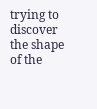trying to discover the shape of the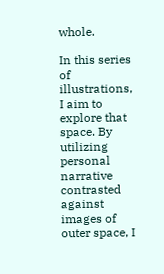whole.

In this series of illustrations, I aim to explore that space. By utilizing personal narrative contrasted against images of outer space, I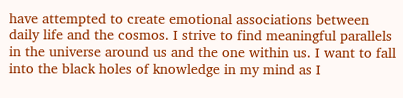have attempted to create emotional associations between daily life and the cosmos. I strive to find meaningful parallels in the universe around us and the one within us. I want to fall into the black holes of knowledge in my mind as I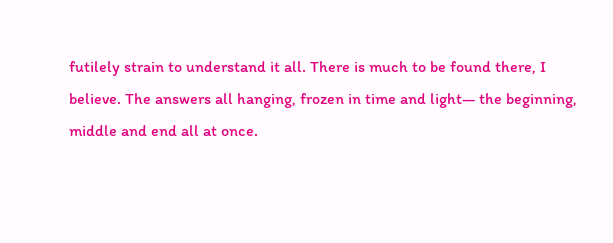futilely strain to understand it all. There is much to be found there, I believe. The answers all hanging, frozen in time and light— the beginning, middle and end all at once.